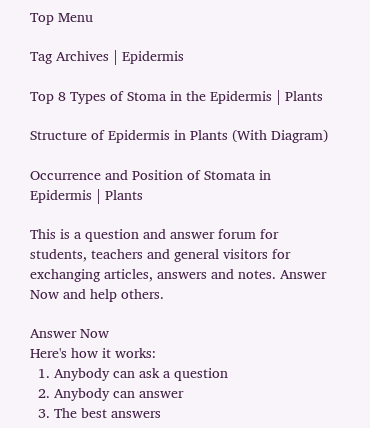Top Menu

Tag Archives | Epidermis

Top 8 Types of Stoma in the Epidermis | Plants

Structure of Epidermis in Plants (With Diagram)

Occurrence and Position of Stomata in Epidermis | Plants

This is a question and answer forum for students, teachers and general visitors for exchanging articles, answers and notes. Answer Now and help others.

Answer Now
Here's how it works:
  1. Anybody can ask a question
  2. Anybody can answer
  3. The best answers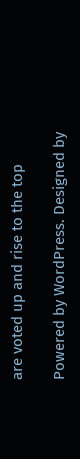are voted up and rise to the top

Powered by WordPress. Designed by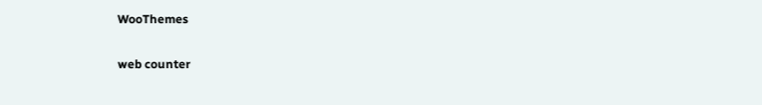WooThemes

web counter